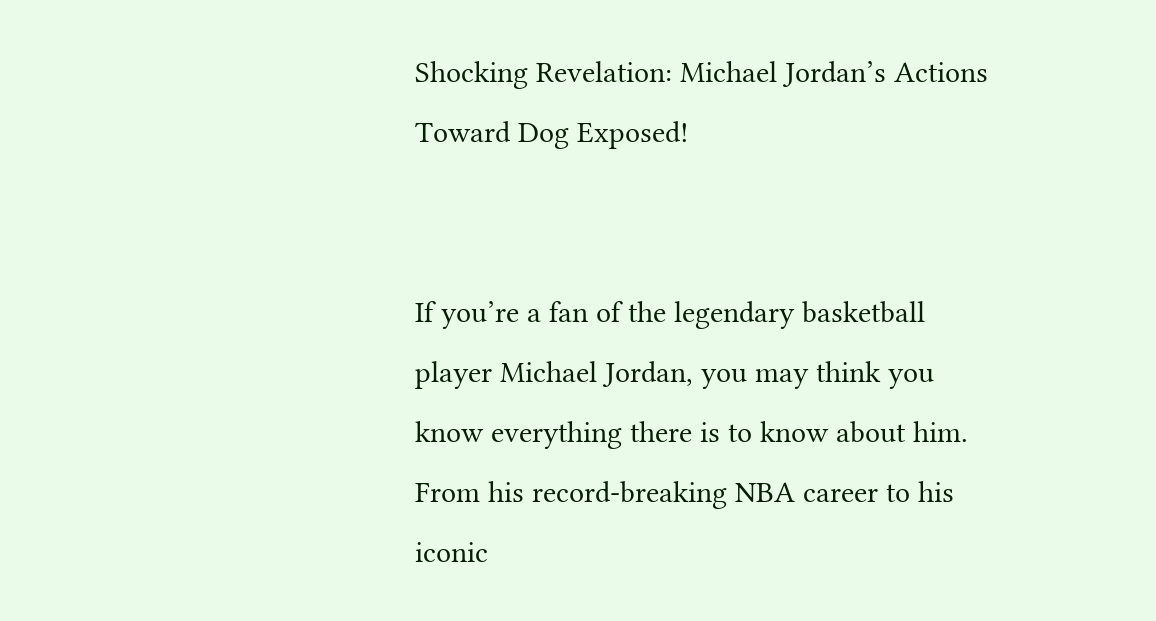Shocking Revelation: Michael Jordan’s Actions Toward Dog Exposed!


If you’re a fan of the legendary basketball player Michael Jordan, you may think you know everything there is to know about him. From his record-breaking NBA career to his iconic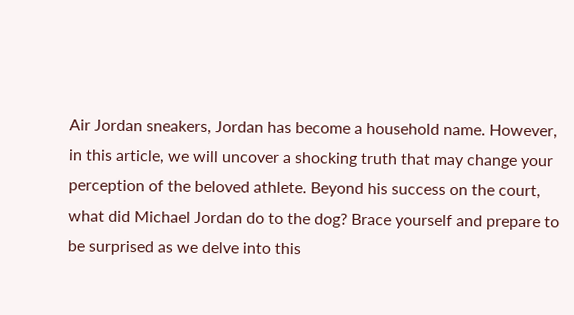Air Jordan sneakers, Jordan has become a household name. However, in this article, we will uncover a shocking truth that may change your perception of the beloved athlete. Beyond his success on the court, what did Michael Jordan do to the dog? Brace yourself and prepare to be surprised as we delve into this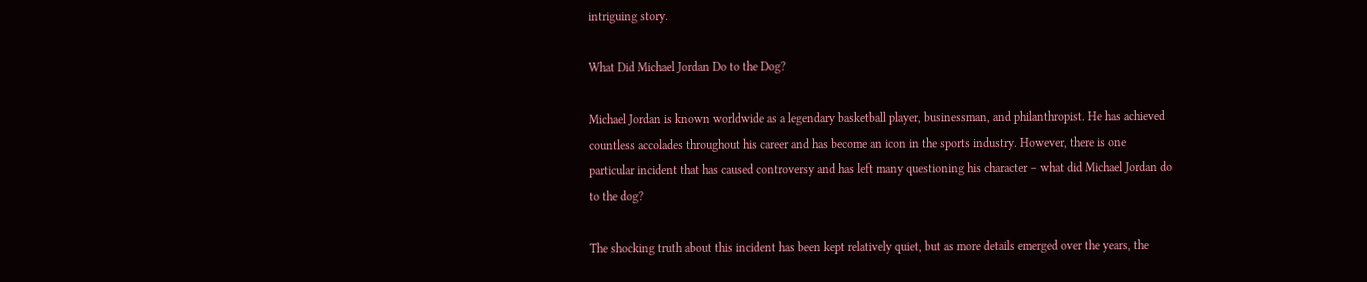intriguing story.

What Did Michael Jordan Do to the Dog?

Michael Jordan is known worldwide as a legendary basketball player, businessman, and philanthropist. He has achieved countless accolades throughout his career and has become an icon in the sports industry. However, there is one particular incident that has caused controversy and has left many questioning his character – what did Michael Jordan do to the dog?

The shocking truth about this incident has been kept relatively quiet, but as more details emerged over the years, the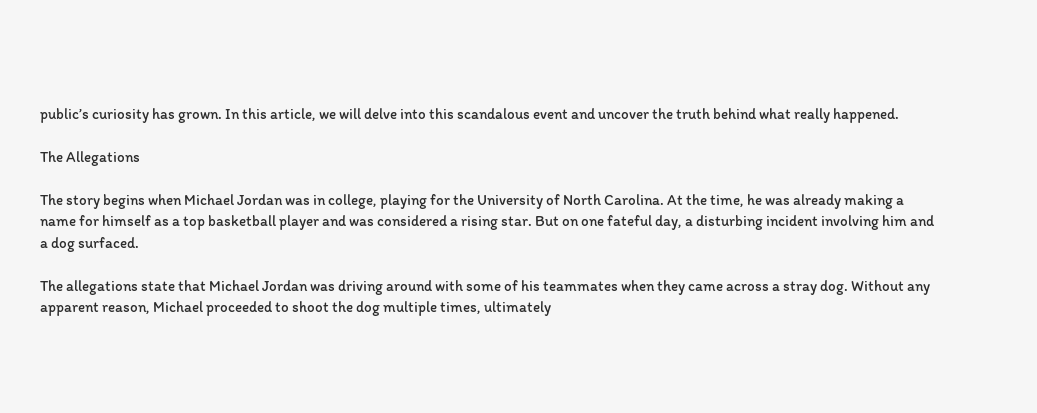public’s curiosity has grown. In this article, we will delve into this scandalous event and uncover the truth behind what really happened.

The Allegations

The story begins when Michael Jordan was in college, playing for the University of North Carolina. At the time, he was already making a name for himself as a top basketball player and was considered a rising star. But on one fateful day, a disturbing incident involving him and a dog surfaced.

The allegations state that Michael Jordan was driving around with some of his teammates when they came across a stray dog. Without any apparent reason, Michael proceeded to shoot the dog multiple times, ultimately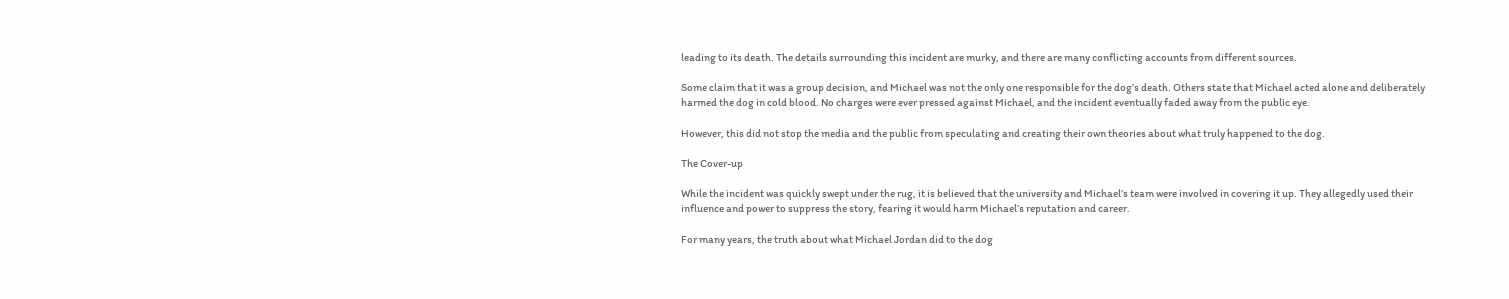leading to its death. The details surrounding this incident are murky, and there are many conflicting accounts from different sources.

Some claim that it was a group decision, and Michael was not the only one responsible for the dog’s death. Others state that Michael acted alone and deliberately harmed the dog in cold blood. No charges were ever pressed against Michael, and the incident eventually faded away from the public eye.

However, this did not stop the media and the public from speculating and creating their own theories about what truly happened to the dog.

The Cover-up

While the incident was quickly swept under the rug, it is believed that the university and Michael’s team were involved in covering it up. They allegedly used their influence and power to suppress the story, fearing it would harm Michael’s reputation and career.

For many years, the truth about what Michael Jordan did to the dog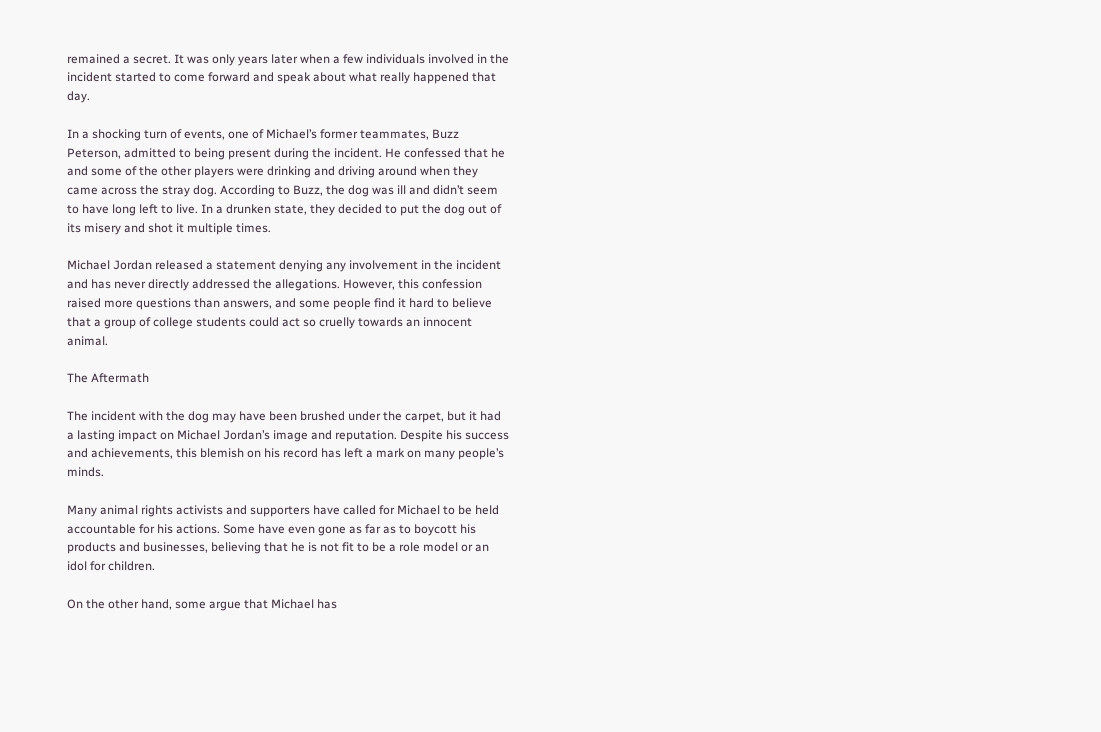remained a secret. It was only years later when a few individuals involved in the incident started to come forward and speak about what really happened that day.

In a shocking turn of events, one of Michael’s former teammates, Buzz Peterson, admitted to being present during the incident. He confessed that he and some of the other players were drinking and driving around when they came across the stray dog. According to Buzz, the dog was ill and didn’t seem to have long left to live. In a drunken state, they decided to put the dog out of its misery and shot it multiple times.

Michael Jordan released a statement denying any involvement in the incident and has never directly addressed the allegations. However, this confession raised more questions than answers, and some people find it hard to believe that a group of college students could act so cruelly towards an innocent animal.

The Aftermath

The incident with the dog may have been brushed under the carpet, but it had a lasting impact on Michael Jordan’s image and reputation. Despite his success and achievements, this blemish on his record has left a mark on many people’s minds.

Many animal rights activists and supporters have called for Michael to be held accountable for his actions. Some have even gone as far as to boycott his products and businesses, believing that he is not fit to be a role model or an idol for children.

On the other hand, some argue that Michael has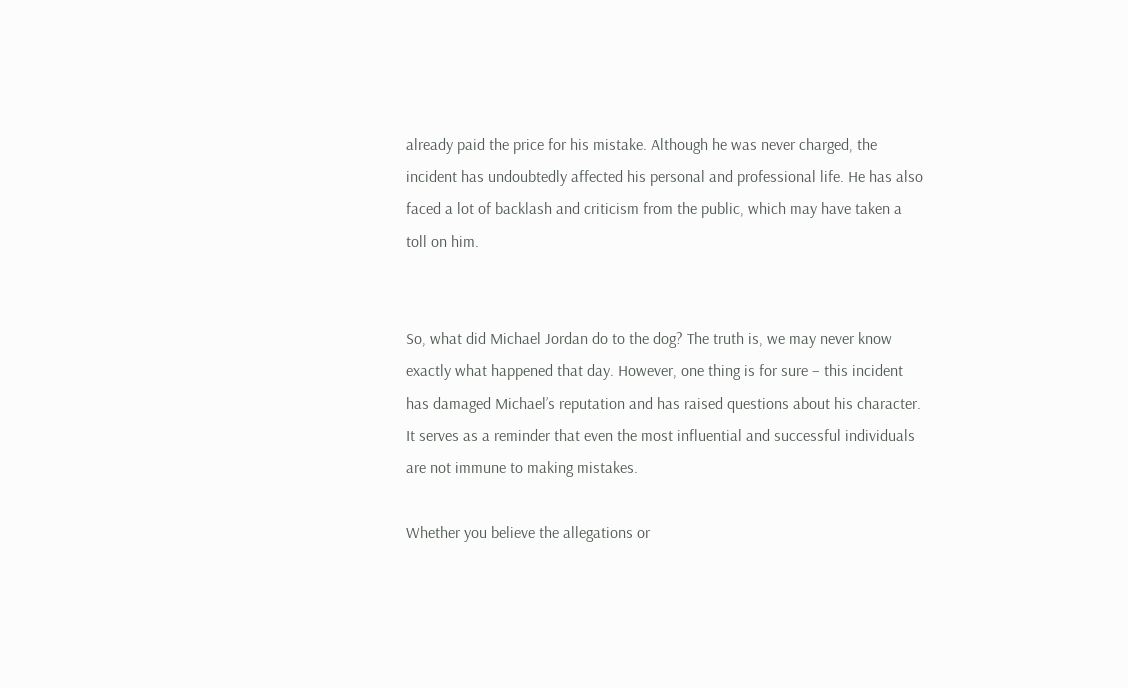already paid the price for his mistake. Although he was never charged, the incident has undoubtedly affected his personal and professional life. He has also faced a lot of backlash and criticism from the public, which may have taken a toll on him.


So, what did Michael Jordan do to the dog? The truth is, we may never know exactly what happened that day. However, one thing is for sure – this incident has damaged Michael’s reputation and has raised questions about his character. It serves as a reminder that even the most influential and successful individuals are not immune to making mistakes.

Whether you believe the allegations or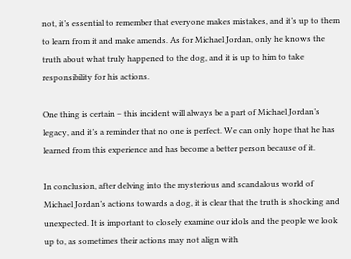not, it’s essential to remember that everyone makes mistakes, and it’s up to them to learn from it and make amends. As for Michael Jordan, only he knows the truth about what truly happened to the dog, and it is up to him to take responsibility for his actions.

One thing is certain – this incident will always be a part of Michael Jordan’s legacy, and it’s a reminder that no one is perfect. We can only hope that he has learned from this experience and has become a better person because of it.

In conclusion, after delving into the mysterious and scandalous world of Michael Jordan’s actions towards a dog, it is clear that the truth is shocking and unexpected. It is important to closely examine our idols and the people we look up to, as sometimes their actions may not align with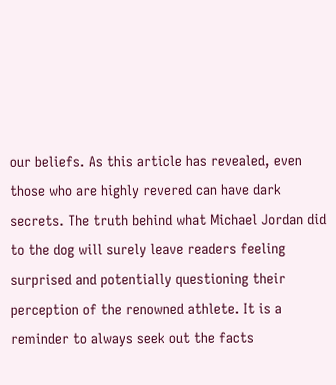our beliefs. As this article has revealed, even those who are highly revered can have dark secrets. The truth behind what Michael Jordan did to the dog will surely leave readers feeling surprised and potentially questioning their perception of the renowned athlete. It is a reminder to always seek out the facts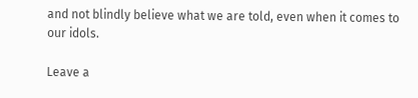and not blindly believe what we are told, even when it comes to our idols.

Leave a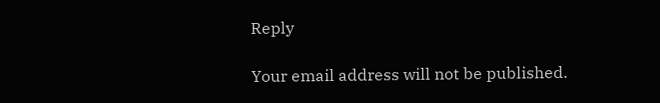Reply

Your email address will not be published.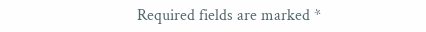Required fields are marked *